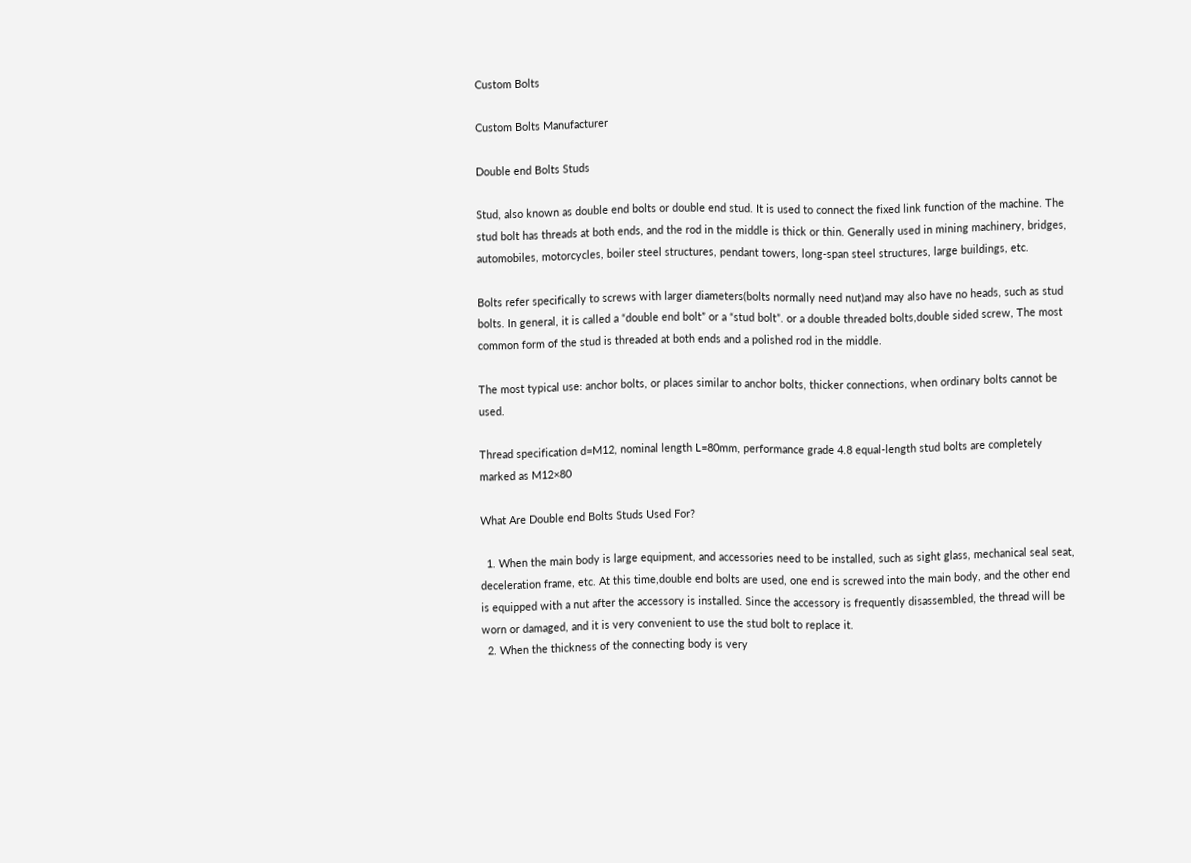Custom Bolts

Custom Bolts Manufacturer

Double end Bolts Studs

Stud, also known as double end bolts or double end stud. It is used to connect the fixed link function of the machine. The stud bolt has threads at both ends, and the rod in the middle is thick or thin. Generally used in mining machinery, bridges, automobiles, motorcycles, boiler steel structures, pendant towers, long-span steel structures, large buildings, etc.

Bolts refer specifically to screws with larger diameters(bolts normally need nut)and may also have no heads, such as stud bolts. In general, it is called a “double end bolt” or a “stud bolt”. or a double threaded bolts,double sided screw, The most common form of the stud is threaded at both ends and a polished rod in the middle.

The most typical use: anchor bolts, or places similar to anchor bolts, thicker connections, when ordinary bolts cannot be used.

Thread specification d=M12, nominal length L=80mm, performance grade 4.8 equal-length stud bolts are completely marked as M12×80

What Are Double end Bolts Studs Used For?

  1. When the main body is large equipment, and accessories need to be installed, such as sight glass, mechanical seal seat, deceleration frame, etc. At this time,double end bolts are used, one end is screwed into the main body, and the other end is equipped with a nut after the accessory is installed. Since the accessory is frequently disassembled, the thread will be worn or damaged, and it is very convenient to use the stud bolt to replace it.
  2. When the thickness of the connecting body is very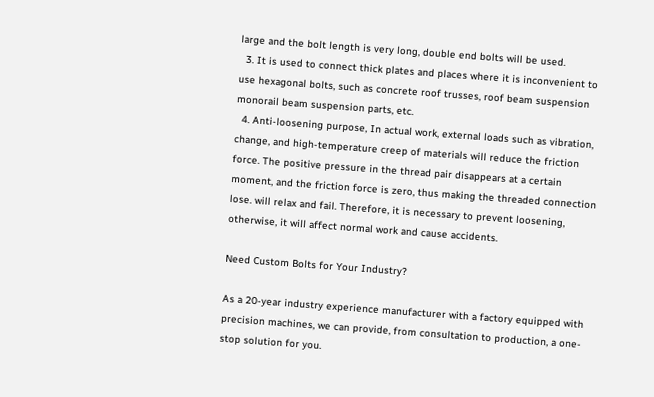large and the bolt length is very long, double end bolts will be used.
  3. It is used to connect thick plates and places where it is inconvenient to use hexagonal bolts, such as concrete roof trusses, roof beam suspension monorail beam suspension parts, etc.
  4. Anti-loosening purpose, In actual work, external loads such as vibration, change, and high-temperature creep of materials will reduce the friction force. The positive pressure in the thread pair disappears at a certain moment, and the friction force is zero, thus making the threaded connection lose. will relax and fail. Therefore, it is necessary to prevent loosening, otherwise, it will affect normal work and cause accidents.

Need Custom Bolts for Your Industry?

As a 20-year industry experience manufacturer with a factory equipped with precision machines, we can provide, from consultation to production, a one-stop solution for you.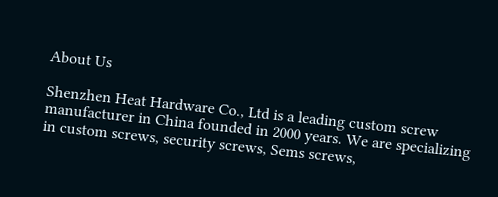About Us

Shenzhen Heat Hardware Co., Ltd is a leading custom screw manufacturer in China founded in 2000 years. We are specializing in custom screws, security screws, Sems screws,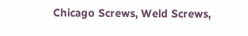Chicago Screws, Weld Screws,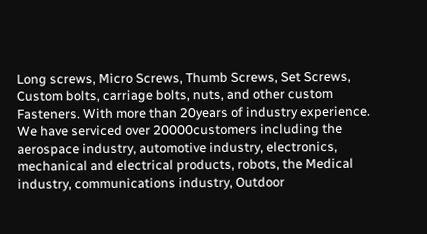Long screws, Micro Screws, Thumb Screws, Set Screws, Custom bolts, carriage bolts, nuts, and other custom Fasteners. With more than 20years of industry experience. We have serviced over 20000customers including the aerospace industry, automotive industry, electronics, mechanical and electrical products, robots, the Medical industry, communications industry, Outdoor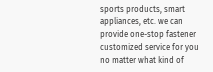sports products, smart appliances, etc. we can provide one-stop fastener customized service for you no matter what kind of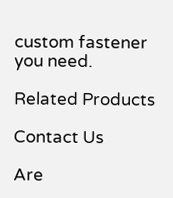custom fastener you need.

Related Products

Contact Us

Are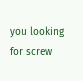you looking for screw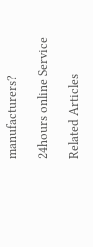manufacturers?

24hours online Service

Related Articles